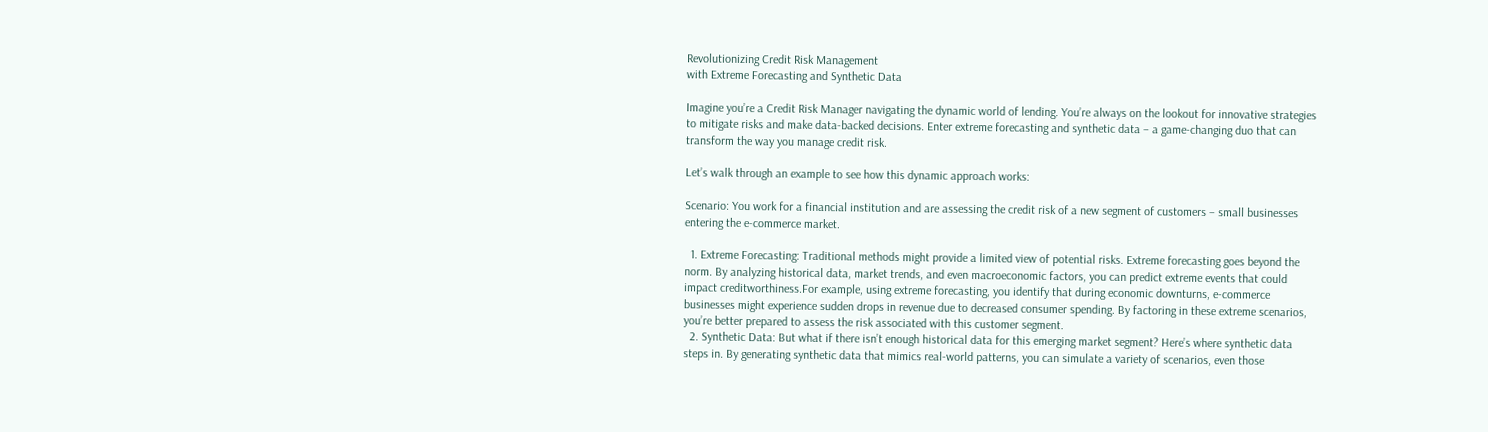Revolutionizing Credit Risk Management
with Extreme Forecasting and Synthetic Data

Imagine you’re a Credit Risk Manager navigating the dynamic world of lending. You’re always on the lookout for innovative strategies to mitigate risks and make data-backed decisions. Enter extreme forecasting and synthetic data – a game-changing duo that can transform the way you manage credit risk.

Let’s walk through an example to see how this dynamic approach works:

Scenario: You work for a financial institution and are assessing the credit risk of a new segment of customers – small businesses entering the e-commerce market.

  1. Extreme Forecasting: Traditional methods might provide a limited view of potential risks. Extreme forecasting goes beyond the norm. By analyzing historical data, market trends, and even macroeconomic factors, you can predict extreme events that could impact creditworthiness.For example, using extreme forecasting, you identify that during economic downturns, e-commerce businesses might experience sudden drops in revenue due to decreased consumer spending. By factoring in these extreme scenarios, you’re better prepared to assess the risk associated with this customer segment.
  2. Synthetic Data: But what if there isn’t enough historical data for this emerging market segment? Here’s where synthetic data steps in. By generating synthetic data that mimics real-world patterns, you can simulate a variety of scenarios, even those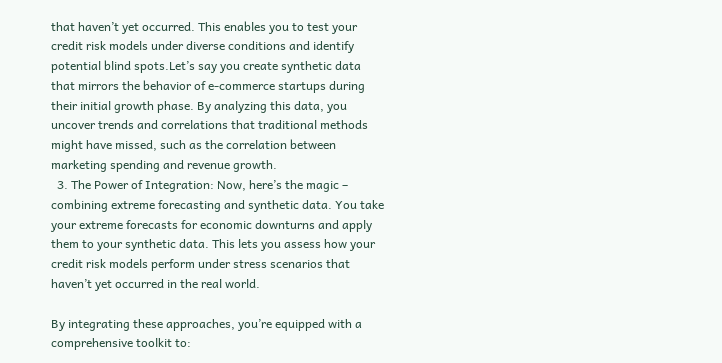that haven’t yet occurred. This enables you to test your credit risk models under diverse conditions and identify potential blind spots.Let’s say you create synthetic data that mirrors the behavior of e-commerce startups during their initial growth phase. By analyzing this data, you uncover trends and correlations that traditional methods might have missed, such as the correlation between marketing spending and revenue growth.
  3. The Power of Integration: Now, here’s the magic – combining extreme forecasting and synthetic data. You take your extreme forecasts for economic downturns and apply them to your synthetic data. This lets you assess how your credit risk models perform under stress scenarios that haven’t yet occurred in the real world.

By integrating these approaches, you’re equipped with a comprehensive toolkit to: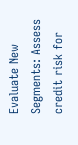Evaluate New Segments: Assess credit risk for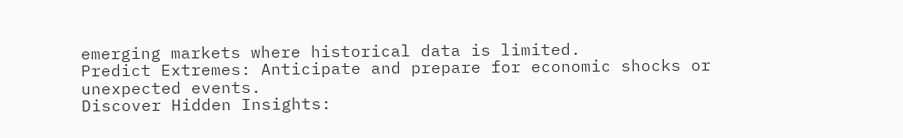emerging markets where historical data is limited.
Predict Extremes: Anticipate and prepare for economic shocks or unexpected events.
Discover Hidden Insights: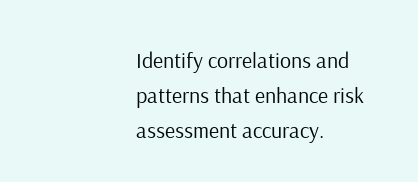Identify correlations and patterns that enhance risk assessment accuracy.